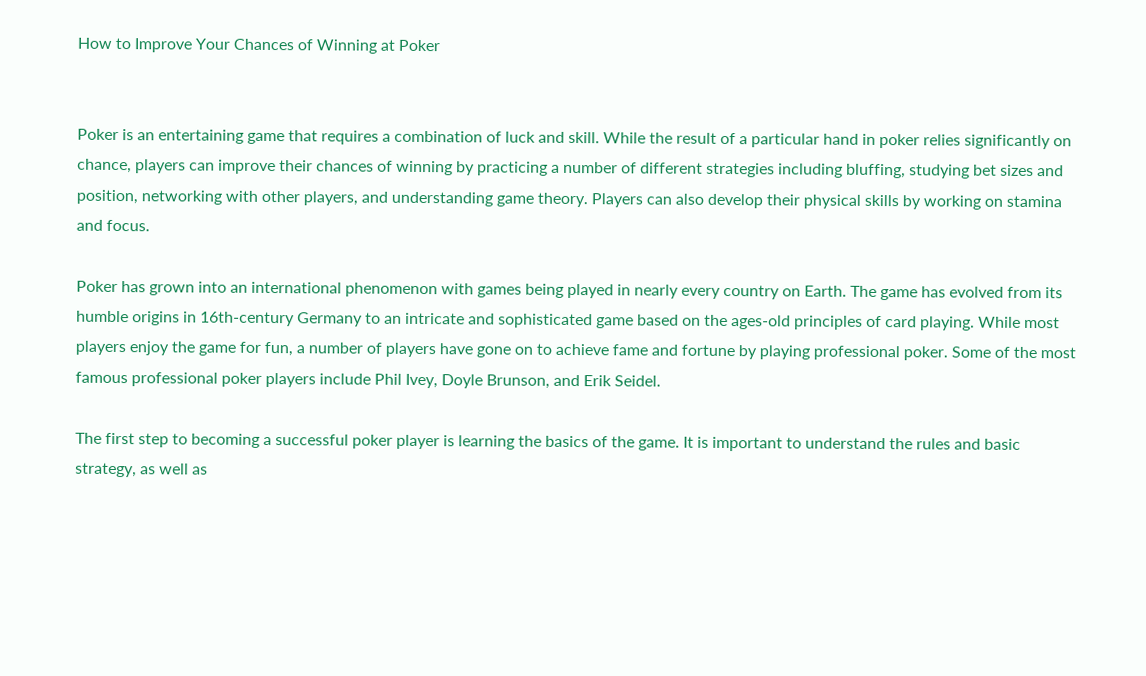How to Improve Your Chances of Winning at Poker


Poker is an entertaining game that requires a combination of luck and skill. While the result of a particular hand in poker relies significantly on chance, players can improve their chances of winning by practicing a number of different strategies including bluffing, studying bet sizes and position, networking with other players, and understanding game theory. Players can also develop their physical skills by working on stamina and focus.

Poker has grown into an international phenomenon with games being played in nearly every country on Earth. The game has evolved from its humble origins in 16th-century Germany to an intricate and sophisticated game based on the ages-old principles of card playing. While most players enjoy the game for fun, a number of players have gone on to achieve fame and fortune by playing professional poker. Some of the most famous professional poker players include Phil Ivey, Doyle Brunson, and Erik Seidel.

The first step to becoming a successful poker player is learning the basics of the game. It is important to understand the rules and basic strategy, as well as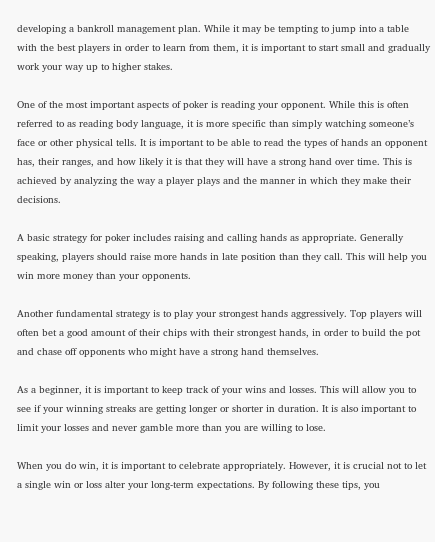developing a bankroll management plan. While it may be tempting to jump into a table with the best players in order to learn from them, it is important to start small and gradually work your way up to higher stakes.

One of the most important aspects of poker is reading your opponent. While this is often referred to as reading body language, it is more specific than simply watching someone’s face or other physical tells. It is important to be able to read the types of hands an opponent has, their ranges, and how likely it is that they will have a strong hand over time. This is achieved by analyzing the way a player plays and the manner in which they make their decisions.

A basic strategy for poker includes raising and calling hands as appropriate. Generally speaking, players should raise more hands in late position than they call. This will help you win more money than your opponents.

Another fundamental strategy is to play your strongest hands aggressively. Top players will often bet a good amount of their chips with their strongest hands, in order to build the pot and chase off opponents who might have a strong hand themselves.

As a beginner, it is important to keep track of your wins and losses. This will allow you to see if your winning streaks are getting longer or shorter in duration. It is also important to limit your losses and never gamble more than you are willing to lose.

When you do win, it is important to celebrate appropriately. However, it is crucial not to let a single win or loss alter your long-term expectations. By following these tips, you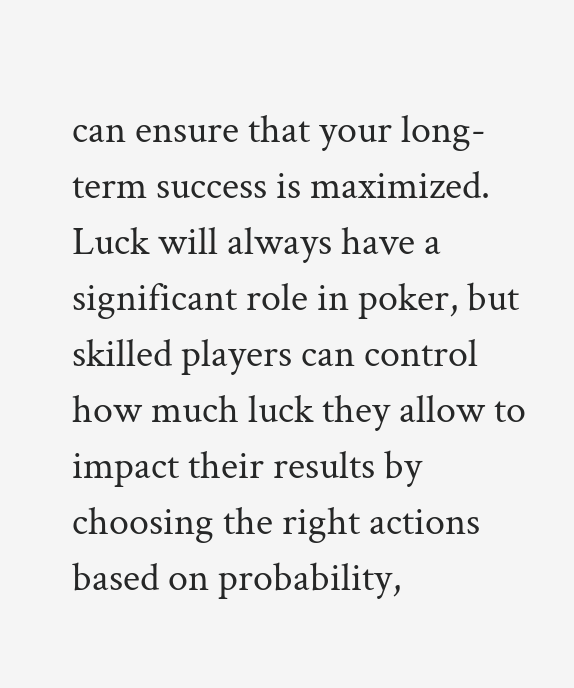can ensure that your long-term success is maximized. Luck will always have a significant role in poker, but skilled players can control how much luck they allow to impact their results by choosing the right actions based on probability,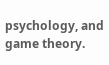psychology, and game theory.